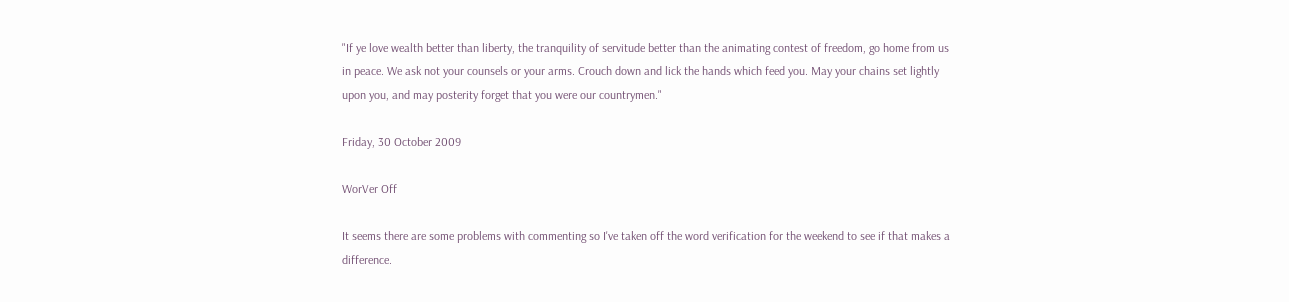"If ye love wealth better than liberty, the tranquility of servitude better than the animating contest of freedom, go home from us in peace. We ask not your counsels or your arms. Crouch down and lick the hands which feed you. May your chains set lightly upon you, and may posterity forget that you were our countrymen."

Friday, 30 October 2009

WorVer Off

It seems there are some problems with commenting so I've taken off the word verification for the weekend to see if that makes a difference.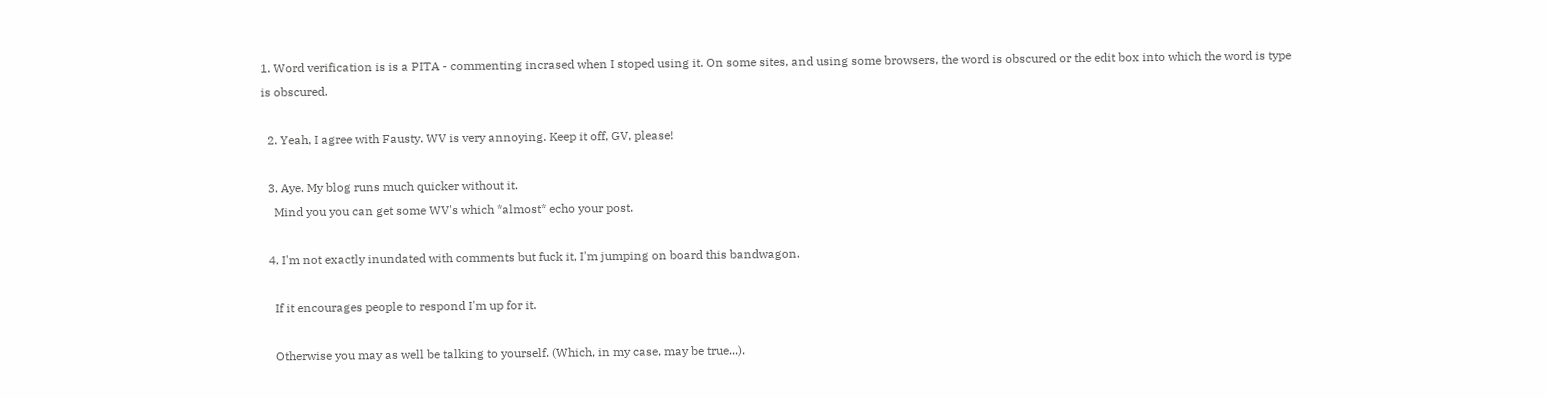1. Word verification is is a PITA - commenting incrased when I stoped using it. On some sites, and using some browsers, the word is obscured or the edit box into which the word is type is obscured.

  2. Yeah, I agree with Fausty. WV is very annoying. Keep it off, GV, please!

  3. Aye. My blog runs much quicker without it.
    Mind you you can get some WV's which *almost* echo your post.

  4. I'm not exactly inundated with comments but fuck it, I'm jumping on board this bandwagon.

    If it encourages people to respond I'm up for it.

    Otherwise you may as well be talking to yourself. (Which, in my case, may be true...).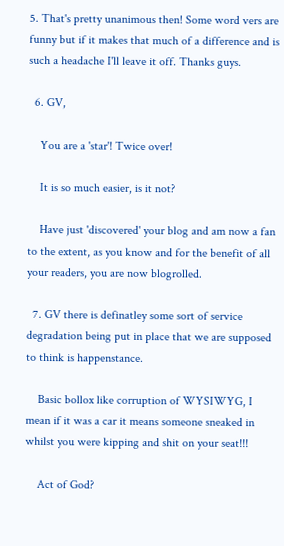5. That's pretty unanimous then! Some word vers are funny but if it makes that much of a difference and is such a headache I'll leave it off. Thanks guys.

  6. GV,

    You are a 'star'! Twice over!

    It is so much easier, is it not?

    Have just 'discovered' your blog and am now a fan to the extent, as you know and for the benefit of all your readers, you are now blogrolled.

  7. GV there is definatley some sort of service degradation being put in place that we are supposed to think is happenstance.

    Basic bollox like corruption of WYSIWYG, I mean if it was a car it means someone sneaked in whilst you were kipping and shit on your seat!!!

    Act of God?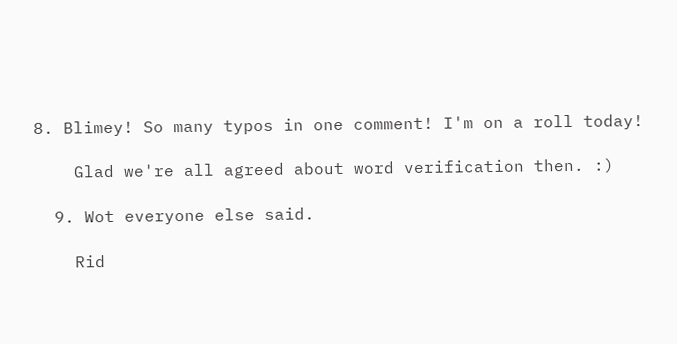8. Blimey! So many typos in one comment! I'm on a roll today!

    Glad we're all agreed about word verification then. :)

  9. Wot everyone else said.

    Rid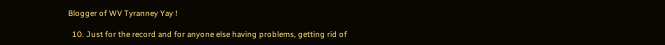Blogger of WV Tyranney Yay !

  10. Just for the record and for anyone else having problems, getting rid of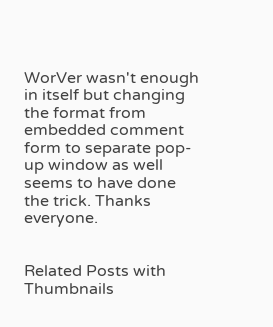WorVer wasn't enough in itself but changing the format from embedded comment form to separate pop-up window as well seems to have done the trick. Thanks everyone.


Related Posts with Thumbnails